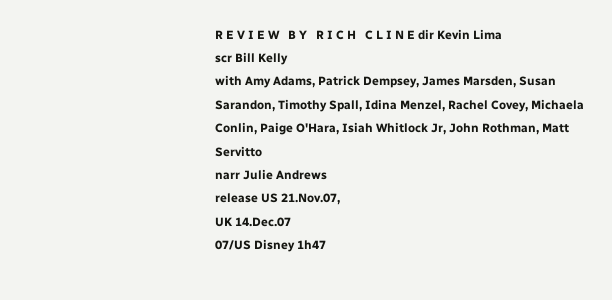R E V I E W   B Y   R I C H   C L I N E dir Kevin Lima
scr Bill Kelly
with Amy Adams, Patrick Dempsey, James Marsden, Susan Sarandon, Timothy Spall, Idina Menzel, Rachel Covey, Michaela Conlin, Paige O'Hara, Isiah Whitlock Jr, John Rothman, Matt Servitto
narr Julie Andrews
release US 21.Nov.07,
UK 14.Dec.07
07/US Disney 1h47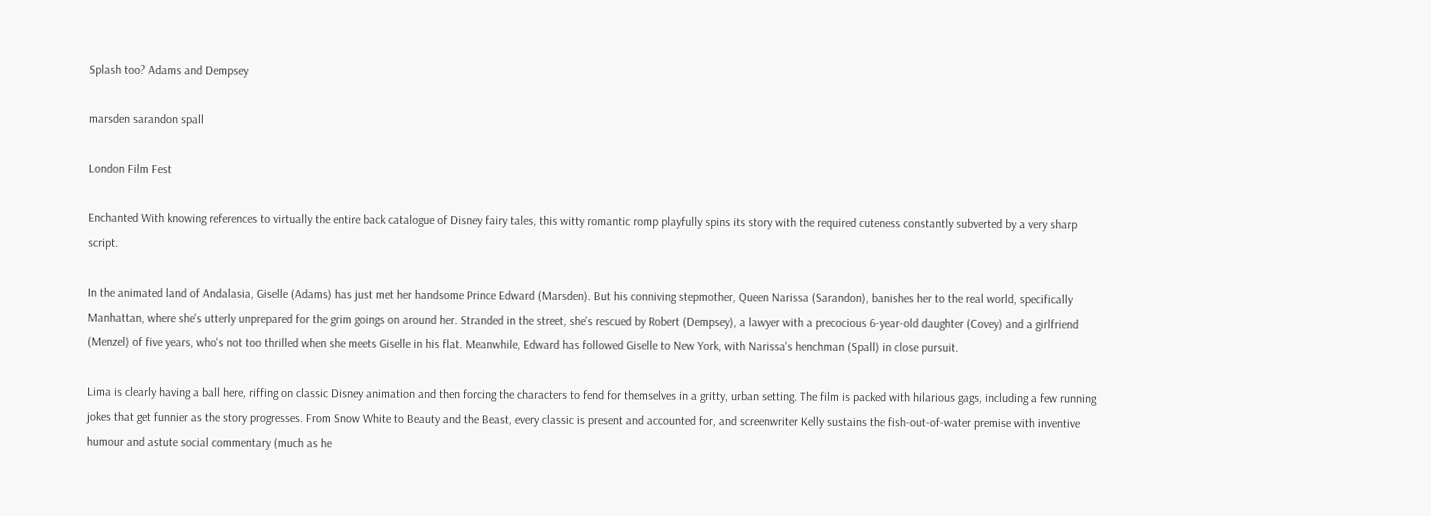Splash too? Adams and Dempsey

marsden sarandon spall

London Film Fest

Enchanted With knowing references to virtually the entire back catalogue of Disney fairy tales, this witty romantic romp playfully spins its story with the required cuteness constantly subverted by a very sharp script.

In the animated land of Andalasia, Giselle (Adams) has just met her handsome Prince Edward (Marsden). But his conniving stepmother, Queen Narissa (Sarandon), banishes her to the real world, specifically Manhattan, where she's utterly unprepared for the grim goings on around her. Stranded in the street, she's rescued by Robert (Dempsey), a lawyer with a precocious 6-year-old daughter (Covey) and a girlfriend (Menzel) of five years, who's not too thrilled when she meets Giselle in his flat. Meanwhile, Edward has followed Giselle to New York, with Narissa's henchman (Spall) in close pursuit.

Lima is clearly having a ball here, riffing on classic Disney animation and then forcing the characters to fend for themselves in a gritty, urban setting. The film is packed with hilarious gags, including a few running jokes that get funnier as the story progresses. From Snow White to Beauty and the Beast, every classic is present and accounted for, and screenwriter Kelly sustains the fish-out-of-water premise with inventive humour and astute social commentary (much as he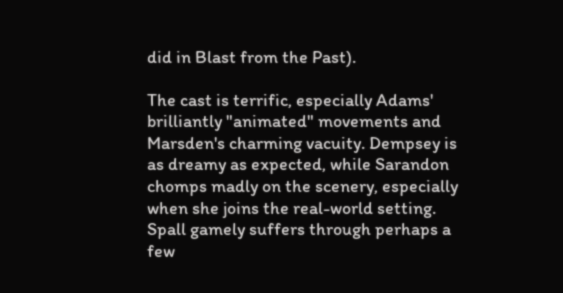did in Blast from the Past).

The cast is terrific, especially Adams' brilliantly "animated" movements and Marsden's charming vacuity. Dempsey is as dreamy as expected, while Sarandon chomps madly on the scenery, especially when she joins the real-world setting. Spall gamely suffers through perhaps a few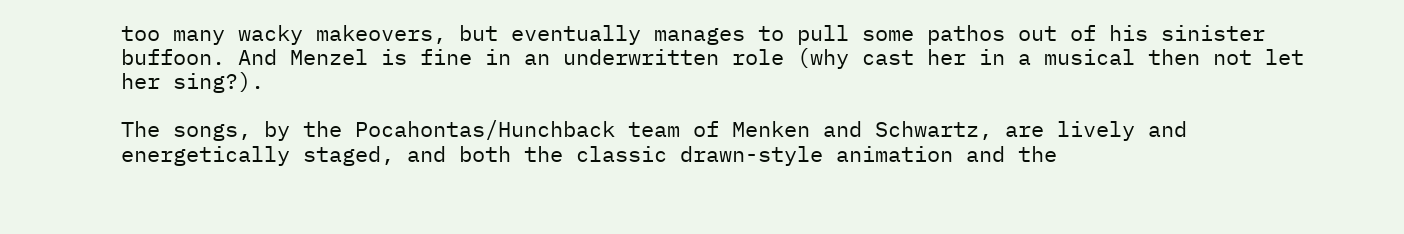too many wacky makeovers, but eventually manages to pull some pathos out of his sinister buffoon. And Menzel is fine in an underwritten role (why cast her in a musical then not let her sing?).

The songs, by the Pocahontas/Hunchback team of Menken and Schwartz, are lively and energetically staged, and both the classic drawn-style animation and the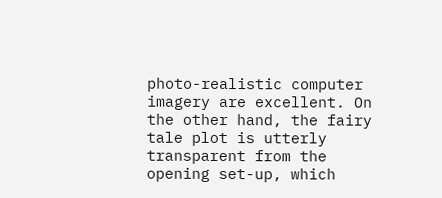photo-realistic computer imagery are excellent. On the other hand, the fairy tale plot is utterly transparent from the opening set-up, which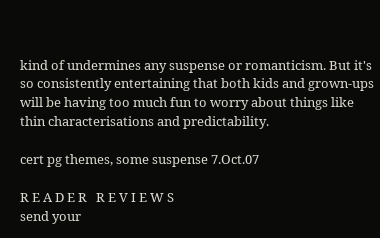kind of undermines any suspense or romanticism. But it's so consistently entertaining that both kids and grown-ups will be having too much fun to worry about things like thin characterisations and predictability.

cert pg themes, some suspense 7.Oct.07

R E A D E R   R E V I E W S
send your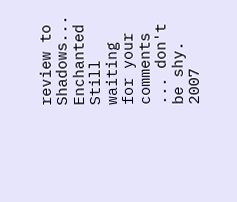review to Shadows... Enchanted Still waiting for your comments ... don't be shy.
2007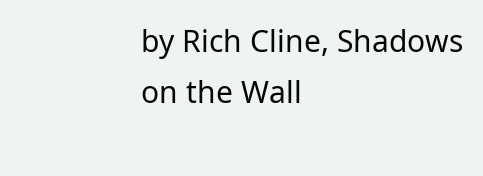by Rich Cline, Shadows on the Wall